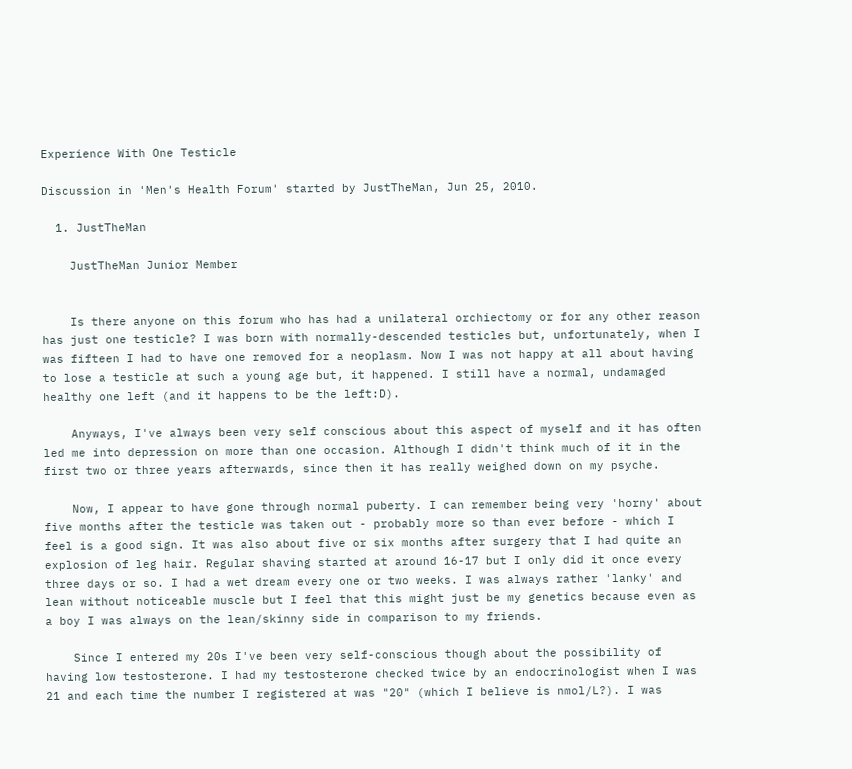Experience With One Testicle

Discussion in 'Men's Health Forum' started by JustTheMan, Jun 25, 2010.

  1. JustTheMan

    JustTheMan Junior Member


    Is there anyone on this forum who has had a unilateral orchiectomy or for any other reason has just one testicle? I was born with normally-descended testicles but, unfortunately, when I was fifteen I had to have one removed for a neoplasm. Now I was not happy at all about having to lose a testicle at such a young age but, it happened. I still have a normal, undamaged healthy one left (and it happens to be the left:D).

    Anyways, I've always been very self conscious about this aspect of myself and it has often led me into depression on more than one occasion. Although I didn't think much of it in the first two or three years afterwards, since then it has really weighed down on my psyche.

    Now, I appear to have gone through normal puberty. I can remember being very 'horny' about five months after the testicle was taken out - probably more so than ever before - which I feel is a good sign. It was also about five or six months after surgery that I had quite an explosion of leg hair. Regular shaving started at around 16-17 but I only did it once every three days or so. I had a wet dream every one or two weeks. I was always rather 'lanky' and lean without noticeable muscle but I feel that this might just be my genetics because even as a boy I was always on the lean/skinny side in comparison to my friends.

    Since I entered my 20s I've been very self-conscious though about the possibility of having low testosterone. I had my testosterone checked twice by an endocrinologist when I was 21 and each time the number I registered at was "20" (which I believe is nmol/L?). I was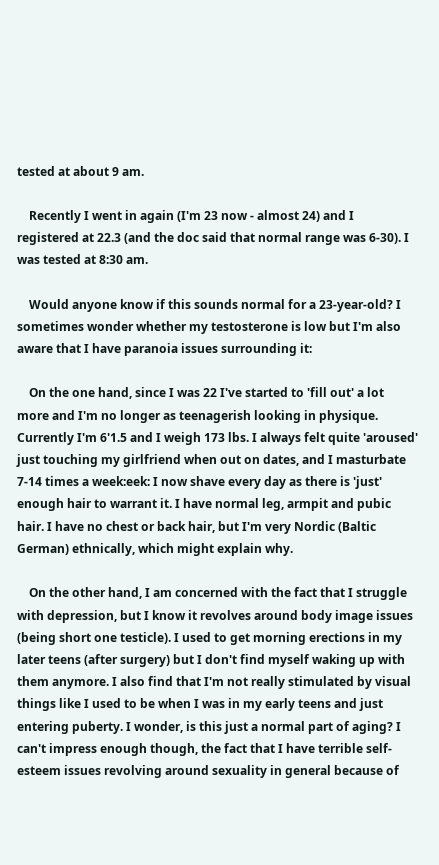tested at about 9 am.

    Recently I went in again (I'm 23 now - almost 24) and I registered at 22.3 (and the doc said that normal range was 6-30). I was tested at 8:30 am.

    Would anyone know if this sounds normal for a 23-year-old? I sometimes wonder whether my testosterone is low but I'm also aware that I have paranoia issues surrounding it:

    On the one hand, since I was 22 I've started to 'fill out' a lot more and I'm no longer as teenagerish looking in physique. Currently I'm 6'1.5 and I weigh 173 lbs. I always felt quite 'aroused' just touching my girlfriend when out on dates, and I masturbate 7-14 times a week:eek: I now shave every day as there is 'just' enough hair to warrant it. I have normal leg, armpit and pubic hair. I have no chest or back hair, but I'm very Nordic (Baltic German) ethnically, which might explain why.

    On the other hand, I am concerned with the fact that I struggle with depression, but I know it revolves around body image issues (being short one testicle). I used to get morning erections in my later teens (after surgery) but I don't find myself waking up with them anymore. I also find that I'm not really stimulated by visual things like I used to be when I was in my early teens and just entering puberty. I wonder, is this just a normal part of aging? I can't impress enough though, the fact that I have terrible self-esteem issues revolving around sexuality in general because of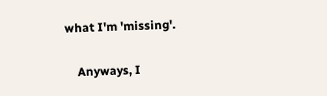what I'm 'missing'.

    Anyways, I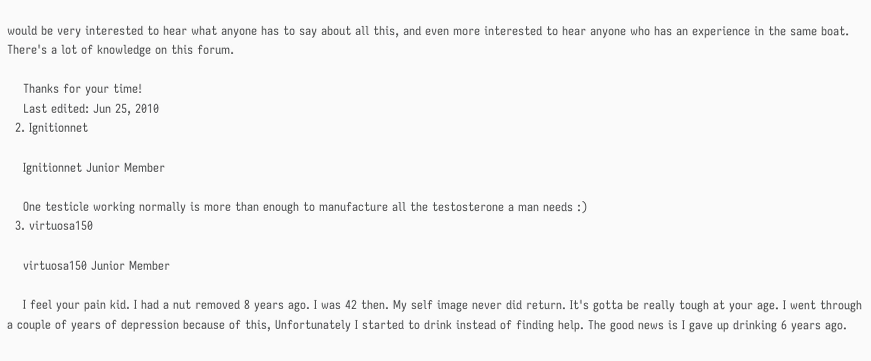would be very interested to hear what anyone has to say about all this, and even more interested to hear anyone who has an experience in the same boat. There's a lot of knowledge on this forum.

    Thanks for your time!
    Last edited: Jun 25, 2010
  2. Ignitionnet

    Ignitionnet Junior Member

    One testicle working normally is more than enough to manufacture all the testosterone a man needs :)
  3. virtuosa150

    virtuosa150 Junior Member

    I feel your pain kid. I had a nut removed 8 years ago. I was 42 then. My self image never did return. It's gotta be really tough at your age. I went through a couple of years of depression because of this, Unfortunately I started to drink instead of finding help. The good news is I gave up drinking 6 years ago.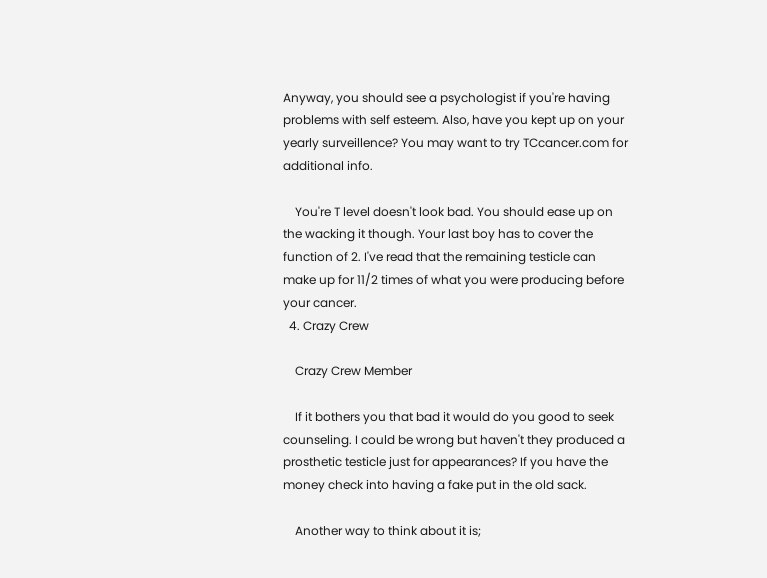Anyway, you should see a psychologist if you're having problems with self esteem. Also, have you kept up on your yearly surveillence? You may want to try TCcancer.com for additional info.

    You're T level doesn't look bad. You should ease up on the wacking it though. Your last boy has to cover the function of 2. I've read that the remaining testicle can make up for 11/2 times of what you were producing before your cancer.
  4. Crazy Crew

    Crazy Crew Member

    If it bothers you that bad it would do you good to seek counseling. I could be wrong but haven't they produced a prosthetic testicle just for appearances? If you have the money check into having a fake put in the old sack.

    Another way to think about it is;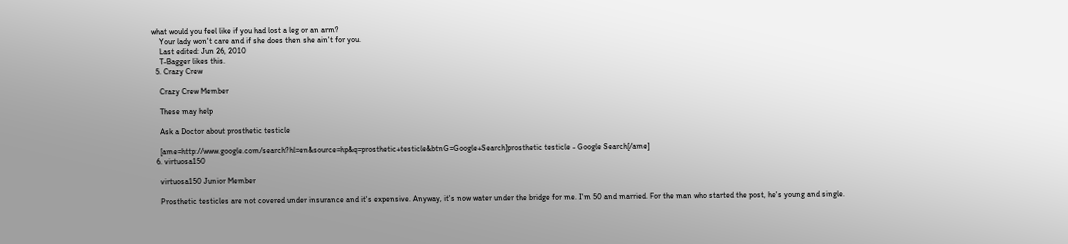what would you feel like if you had lost a leg or an arm?
    Your lady won't care and if she does then she ain't for you.
    Last edited: Jun 26, 2010
    T-Bagger likes this.
  5. Crazy Crew

    Crazy Crew Member

    These may help

    Ask a Doctor about prosthetic testicle

    [ame=http://www.google.com/search?hl=en&source=hp&q=prosthetic+testicle&btnG=Google+Search]prosthetic testicle - Google Search[/ame]
  6. virtuosa150

    virtuosa150 Junior Member

    Prosthetic testicles are not covered under insurance and it's expensive. Anyway, it's now water under the bridge for me. I'm 50 and married. For the man who started the post, he's young and single.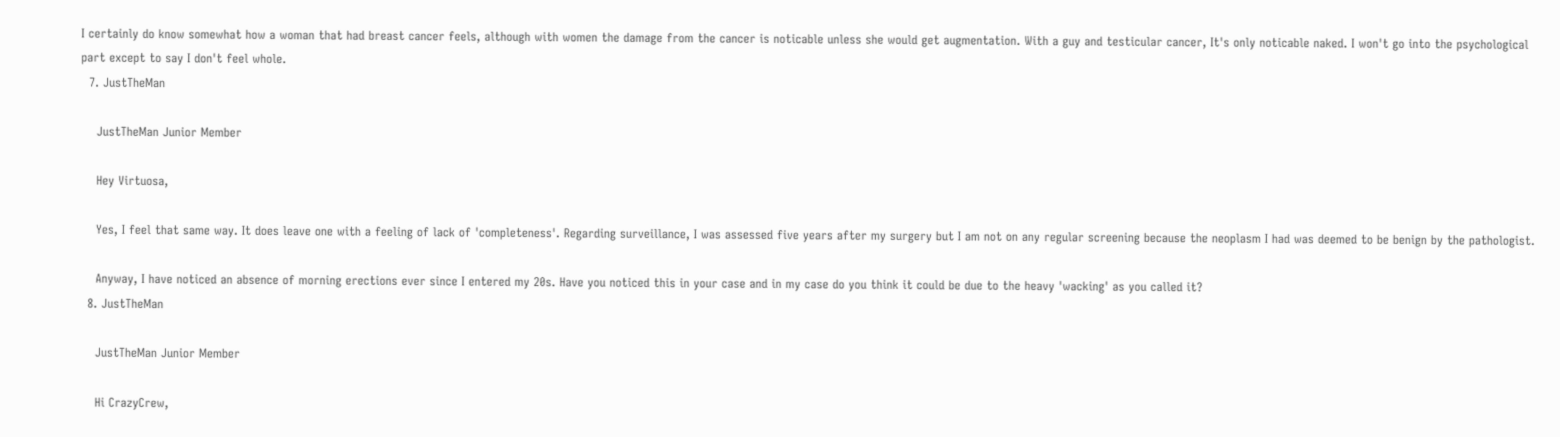I certainly do know somewhat how a woman that had breast cancer feels, although with women the damage from the cancer is noticable unless she would get augmentation. With a guy and testicular cancer, It's only noticable naked. I won't go into the psychological part except to say I don't feel whole.
  7. JustTheMan

    JustTheMan Junior Member

    Hey Virtuosa,

    Yes, I feel that same way. It does leave one with a feeling of lack of 'completeness'. Regarding surveillance, I was assessed five years after my surgery but I am not on any regular screening because the neoplasm I had was deemed to be benign by the pathologist.

    Anyway, I have noticed an absence of morning erections ever since I entered my 20s. Have you noticed this in your case and in my case do you think it could be due to the heavy 'wacking' as you called it?
  8. JustTheMan

    JustTheMan Junior Member

    Hi CrazyCrew,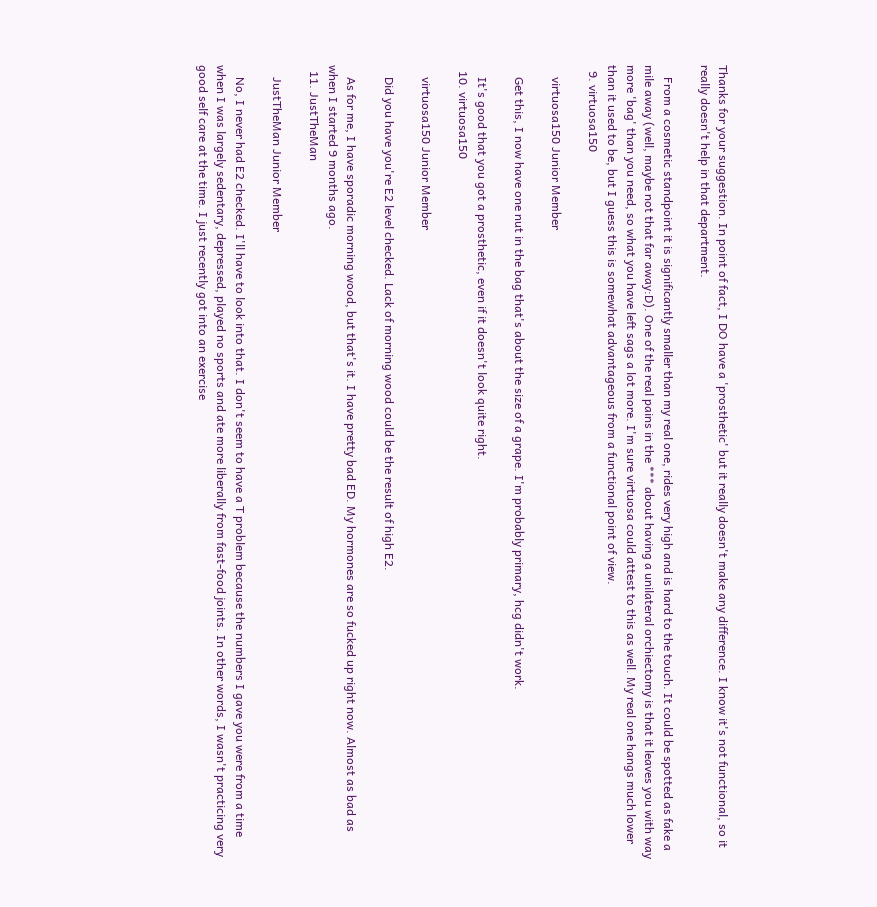Thanks for your suggestion. In point of fact, I DO have a 'prosthetic' but it really doesn't make any difference. I know it's not functional, so it really doesn't help in that department.

    From a cosmetic standpoint it is significantly smaller than my real one, rides very high and is hard to the touch. It could be spotted as fake a mile away (well, maybe not that far away:D). One of the real pains in the *** about having a unilateral orchiectomy is that it leaves you with way more 'bag' than you need, so what you have left sags a lot more. I'm sure virtuosa could attest to this as well. My real one hangs much lower than it used to be, but I guess this is somewhat advantageous from a functional point of view.
  9. virtuosa150

    virtuosa150 Junior Member

    Get this, I now have one nut in the bag that's about the size of a grape. I'm probably primary, hcg didn't work.

    It's good that you got a prosthetic, even if it doesn't look quite right.
  10. virtuosa150

    virtuosa150 Junior Member

    Did you have you're E2 level checked. Lack of morning wood could be the result of high E2.

    As for me, I have sporadic morning wood, but that's it. I have pretty bad ED. My hormones are so fucked up right now. Almost as bad as when I started 9 months ago.
  11. JustTheMan

    JustTheMan Junior Member

    No, I never had E2 checked. I'll have to look into that. I don't seem to have a T problem because the numbers I gave you were from a time when I was largely sedentary, depressed, played no sports and ate more liberally from fast-food joints. In other words, I wasn't practicing very good self care at the time. I just recently got into an exercise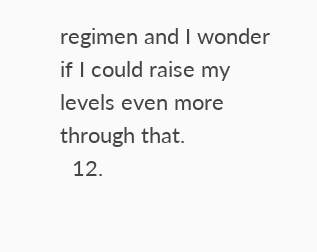regimen and I wonder if I could raise my levels even more through that.
  12.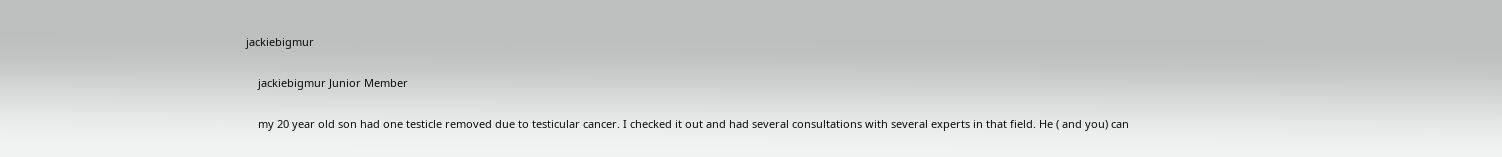jackiebigmur

    jackiebigmur Junior Member

    my 20 year old son had one testicle removed due to testicular cancer. I checked it out and had several consultations with several experts in that field. He ( and you) can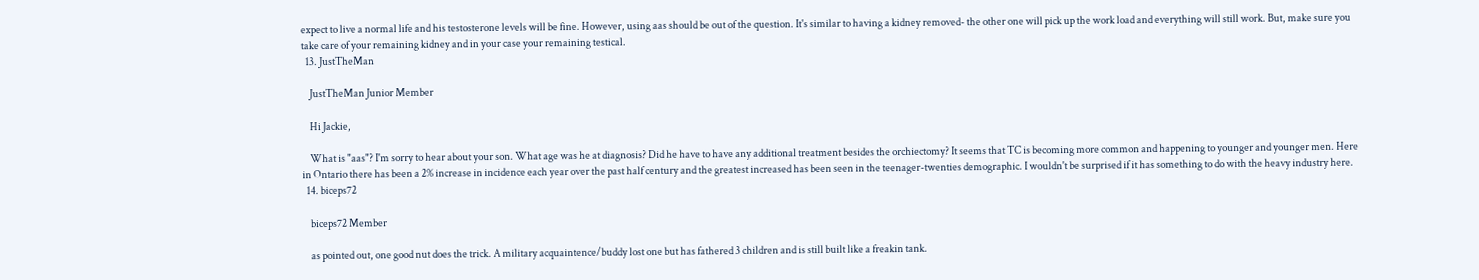expect to live a normal life and his testosterone levels will be fine. However, using aas should be out of the question. It's similar to having a kidney removed- the other one will pick up the work load and everything will still work. But, make sure you take care of your remaining kidney and in your case your remaining testical.
  13. JustTheMan

    JustTheMan Junior Member

    Hi Jackie,

    What is "aas"? I'm sorry to hear about your son. What age was he at diagnosis? Did he have to have any additional treatment besides the orchiectomy? It seems that TC is becoming more common and happening to younger and younger men. Here in Ontario there has been a 2% increase in incidence each year over the past half century and the greatest increased has been seen in the teenager-twenties demographic. I wouldn't be surprised if it has something to do with the heavy industry here.
  14. biceps72

    biceps72 Member

    as pointed out, one good nut does the trick. A military acquaintence/buddy lost one but has fathered 3 children and is still built like a freakin tank.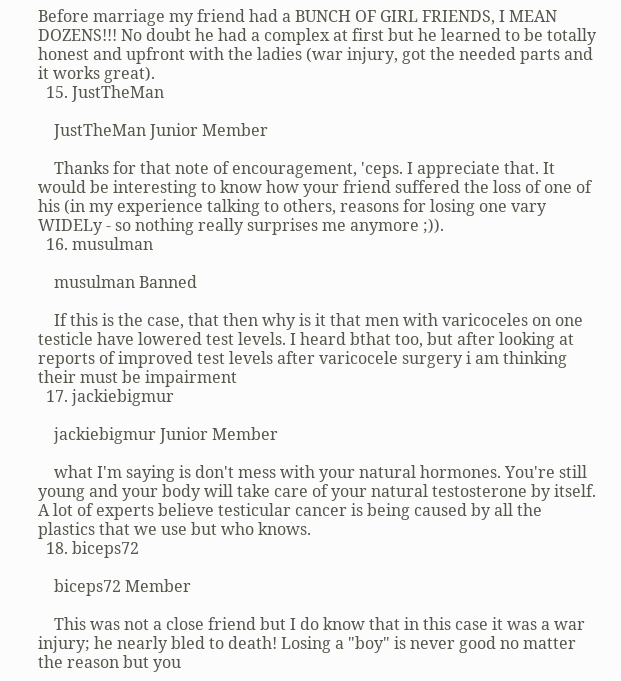Before marriage my friend had a BUNCH OF GIRL FRIENDS, I MEAN DOZENS!!! No doubt he had a complex at first but he learned to be totally honest and upfront with the ladies (war injury, got the needed parts and it works great).
  15. JustTheMan

    JustTheMan Junior Member

    Thanks for that note of encouragement, 'ceps. I appreciate that. It would be interesting to know how your friend suffered the loss of one of his (in my experience talking to others, reasons for losing one vary WIDELy - so nothing really surprises me anymore ;)).
  16. musulman

    musulman Banned

    If this is the case, that then why is it that men with varicoceles on one testicle have lowered test levels. I heard bthat too, but after looking at reports of improved test levels after varicocele surgery i am thinking their must be impairment
  17. jackiebigmur

    jackiebigmur Junior Member

    what I'm saying is don't mess with your natural hormones. You're still young and your body will take care of your natural testosterone by itself. A lot of experts believe testicular cancer is being caused by all the plastics that we use but who knows.
  18. biceps72

    biceps72 Member

    This was not a close friend but I do know that in this case it was a war injury; he nearly bled to death! Losing a "boy" is never good no matter the reason but you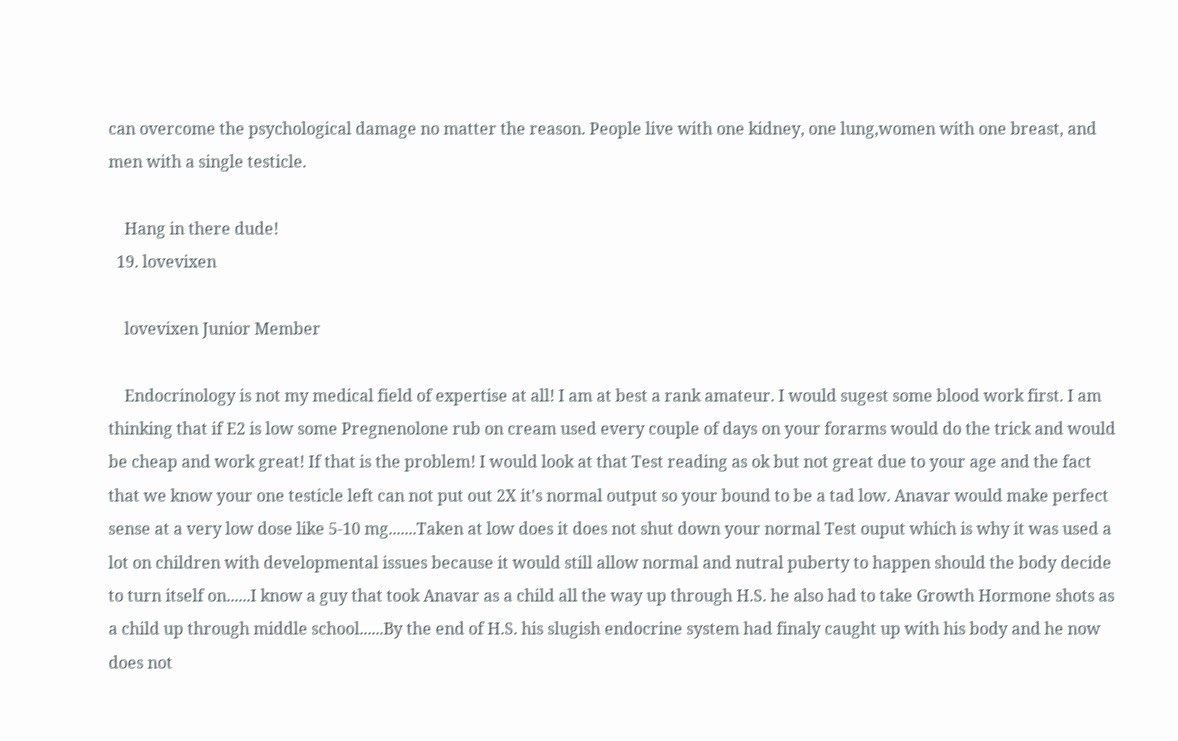can overcome the psychological damage no matter the reason. People live with one kidney, one lung,women with one breast, and men with a single testicle.

    Hang in there dude!
  19. lovevixen

    lovevixen Junior Member

    Endocrinology is not my medical field of expertise at all! I am at best a rank amateur. I would sugest some blood work first. I am thinking that if E2 is low some Pregnenolone rub on cream used every couple of days on your forarms would do the trick and would be cheap and work great! If that is the problem! I would look at that Test reading as ok but not great due to your age and the fact that we know your one testicle left can not put out 2X it's normal output so your bound to be a tad low. Anavar would make perfect sense at a very low dose like 5-10 mg.......Taken at low does it does not shut down your normal Test ouput which is why it was used a lot on children with developmental issues because it would still allow normal and nutral puberty to happen should the body decide to turn itself on......I know a guy that took Anavar as a child all the way up through H.S. he also had to take Growth Hormone shots as a child up through middle school......By the end of H.S. his slugish endocrine system had finaly caught up with his body and he now does not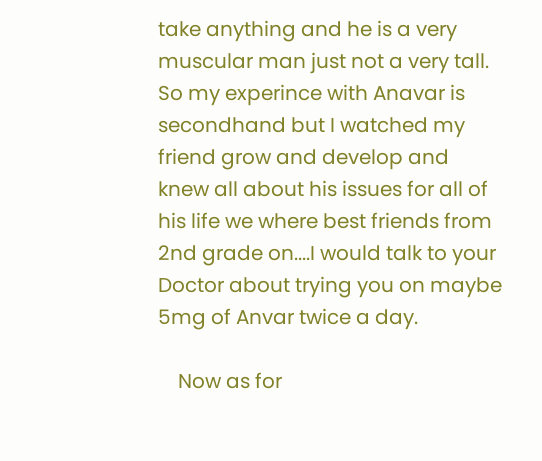take anything and he is a very muscular man just not a very tall. So my experince with Anavar is secondhand but I watched my friend grow and develop and knew all about his issues for all of his life we where best friends from 2nd grade on....I would talk to your Doctor about trying you on maybe 5mg of Anvar twice a day.

    Now as for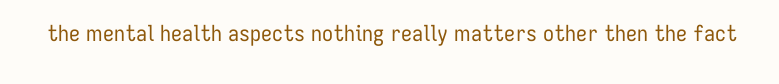the mental health aspects nothing really matters other then the fact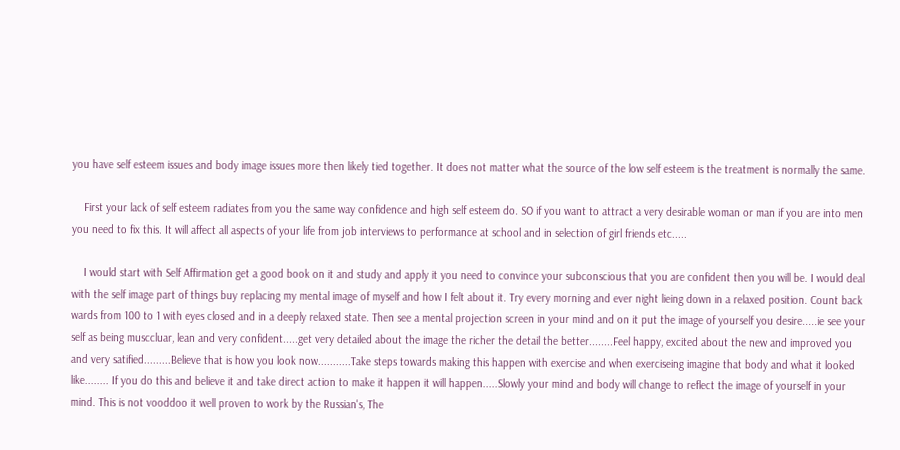you have self esteem issues and body image issues more then likely tied together. It does not matter what the source of the low self esteem is the treatment is normally the same.

    First your lack of self esteem radiates from you the same way confidence and high self esteem do. SO if you want to attract a very desirable woman or man if you are into men you need to fix this. It will affect all aspects of your life from job interviews to performance at school and in selection of girl friends etc.....

    I would start with Self Affirmation get a good book on it and study and apply it you need to convince your subconscious that you are confident then you will be. I would deal with the self image part of things buy replacing my mental image of myself and how I felt about it. Try every morning and ever night lieing down in a relaxed position. Count back wards from 100 to 1 with eyes closed and in a deeply relaxed state. Then see a mental projection screen in your mind and on it put the image of yourself you desire.....ie see your self as being musccluar, lean and very confident.....get very detailed about the image the richer the detail the better........Feel happy, excited about the new and improved you and very satified.........Believe that is how you look now...........Take steps towards making this happen with exercise and when exerciseing imagine that body and what it looked like........ If you do this and believe it and take direct action to make it happen it will happen.....Slowly your mind and body will change to reflect the image of yourself in your mind. This is not vooddoo it well proven to work by the Russian's, The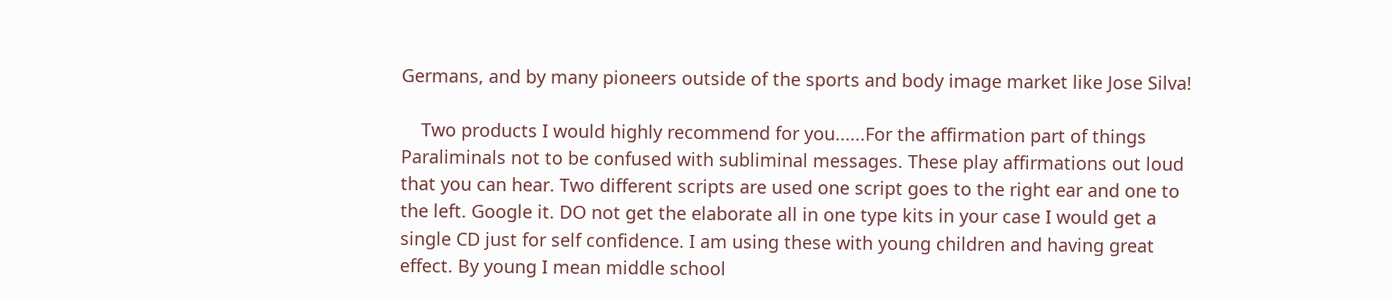Germans, and by many pioneers outside of the sports and body image market like Jose Silva!

    Two products I would highly recommend for you......For the affirmation part of things Paraliminals not to be confused with subliminal messages. These play affirmations out loud that you can hear. Two different scripts are used one script goes to the right ear and one to the left. Google it. DO not get the elaborate all in one type kits in your case I would get a single CD just for self confidence. I am using these with young children and having great effect. By young I mean middle school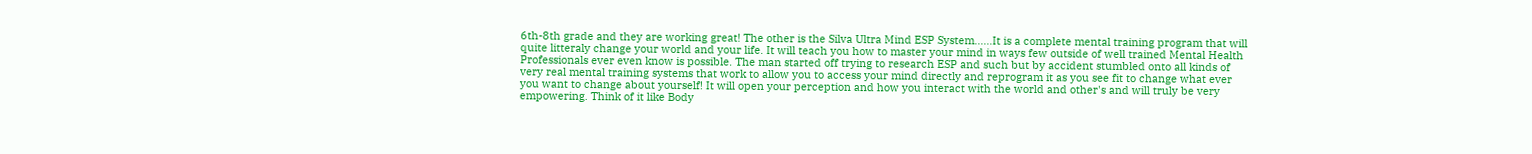6th-8th grade and they are working great! The other is the Silva Ultra Mind ESP System......It is a complete mental training program that will quite litteraly change your world and your life. It will teach you how to master your mind in ways few outside of well trained Mental Health Professionals ever even know is possible. The man started off trying to research ESP and such but by accident stumbled onto all kinds of very real mental training systems that work to allow you to access your mind directly and reprogram it as you see fit to change what ever you want to change about yourself! It will open your perception and how you interact with the world and other's and will truly be very empowering. Think of it like Body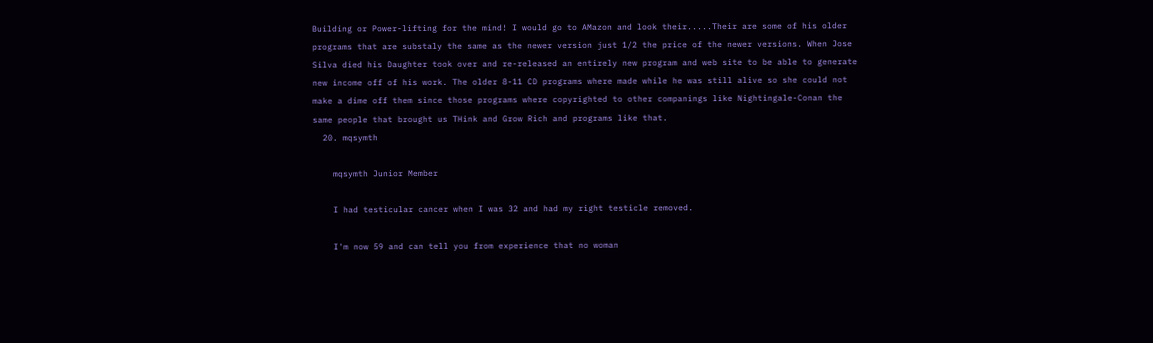Building or Power-lifting for the mind! I would go to AMazon and look their.....Their are some of his older programs that are substaly the same as the newer version just 1/2 the price of the newer versions. When Jose Silva died his Daughter took over and re-released an entirely new program and web site to be able to generate new income off of his work. The older 8-11 CD programs where made while he was still alive so she could not make a dime off them since those programs where copyrighted to other companings like Nightingale-Conan the same people that brought us THink and Grow Rich and programs like that.
  20. mqsymth

    mqsymth Junior Member

    I had testicular cancer when I was 32 and had my right testicle removed.

    I'm now 59 and can tell you from experience that no woman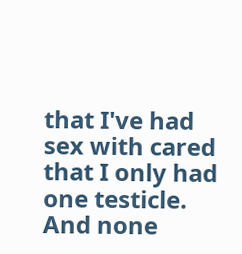that I've had sex with cared that I only had one testicle. And none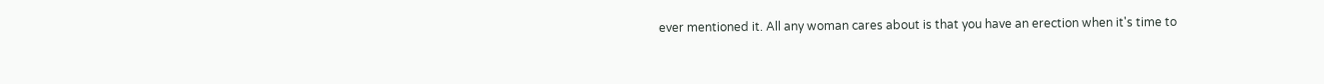ever mentioned it. All any woman cares about is that you have an erection when it's time to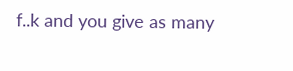f..k and you give as many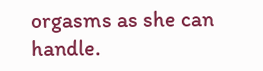orgasms as she can handle.